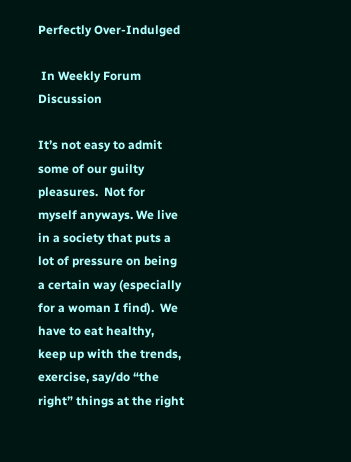Perfectly Over-Indulged

 In Weekly Forum Discussion

It’s not easy to admit some of our guilty pleasures.  Not for myself anyways. We live in a society that puts a lot of pressure on being a certain way (especially for a woman I find).  We have to eat healthy, keep up with the trends, exercise, say/do “the right” things at the right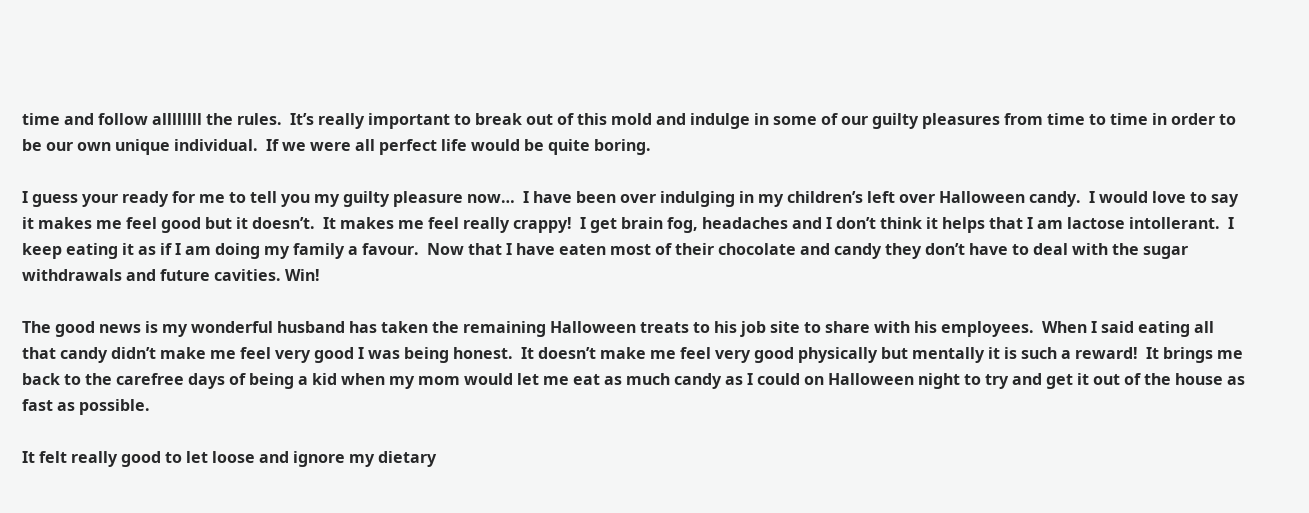time and follow allllllll the rules.  It’s really important to break out of this mold and indulge in some of our guilty pleasures from time to time in order to be our own unique individual.  If we were all perfect life would be quite boring.

I guess your ready for me to tell you my guilty pleasure now…  I have been over indulging in my children’s left over Halloween candy.  I would love to say it makes me feel good but it doesn’t.  It makes me feel really crappy!  I get brain fog, headaches and I don’t think it helps that I am lactose intollerant.  I keep eating it as if I am doing my family a favour.  Now that I have eaten most of their chocolate and candy they don’t have to deal with the sugar withdrawals and future cavities. Win!

The good news is my wonderful husband has taken the remaining Halloween treats to his job site to share with his employees.  When I said eating all that candy didn’t make me feel very good I was being honest.  It doesn’t make me feel very good physically but mentally it is such a reward!  It brings me back to the carefree days of being a kid when my mom would let me eat as much candy as I could on Halloween night to try and get it out of the house as fast as possible.

It felt really good to let loose and ignore my dietary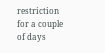restriction for a couple of days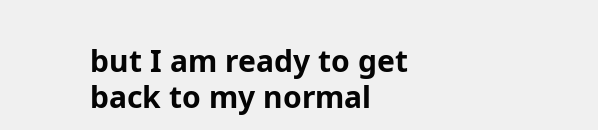but I am ready to get back to my normal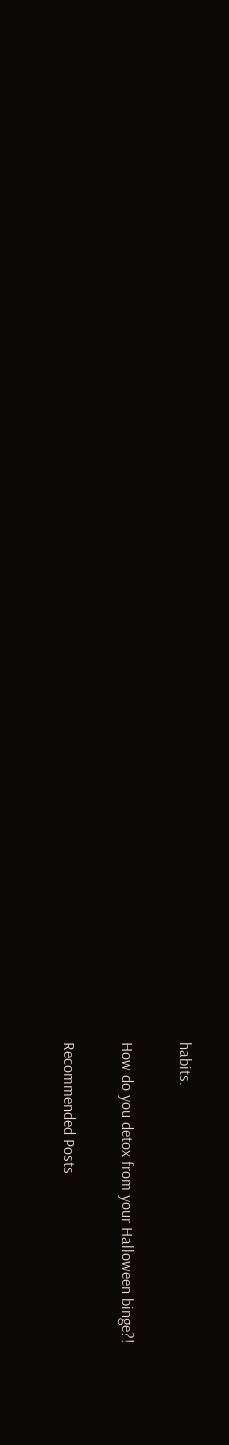habits.

How do you detox from your Halloween binge?!

Recommended Posts